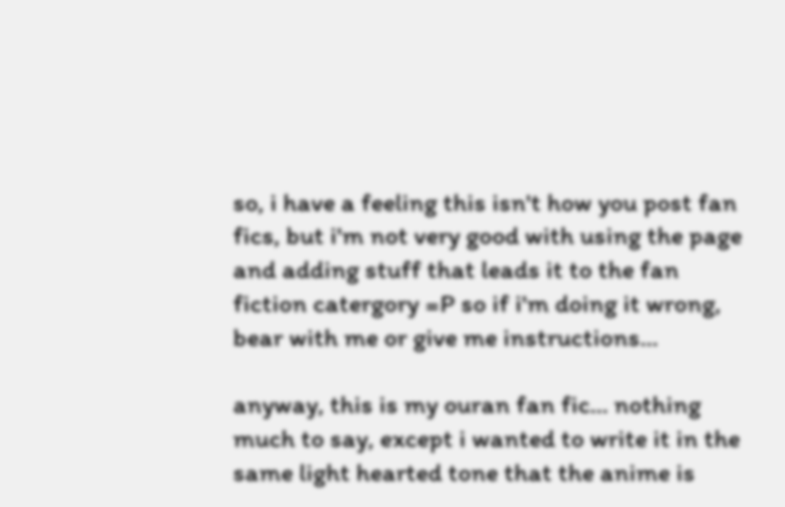so, i have a feeling this isn't how you post fan fics, but i'm not very good with using the page and adding stuff that leads it to the fan fiction catergory =P so if i'm doing it wrong, bear with me or give me instructions...

anyway, this is my ouran fan fic... nothing much to say, except i wanted to write it in the same light hearted tone that the anime is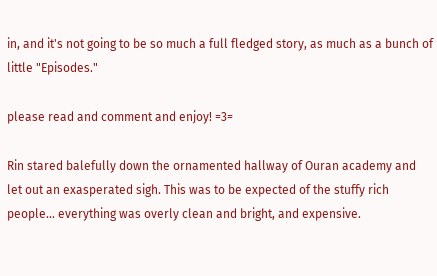in, and it's not going to be so much a full fledged story, as much as a bunch of little "Episodes."

please read and comment and enjoy! =3=

Rin stared balefully down the ornamented hallway of Ouran academy and let out an exasperated sigh. This was to be expected of the stuffy rich people… everything was overly clean and bright, and expensive.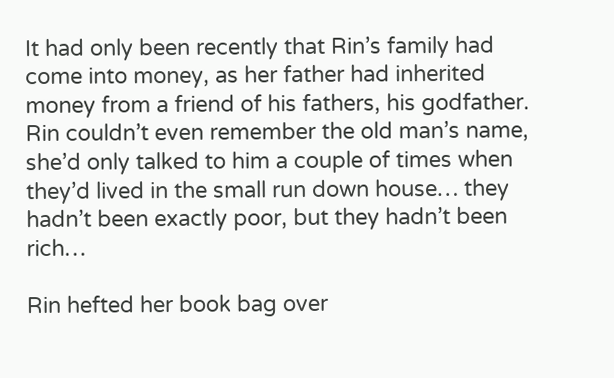It had only been recently that Rin’s family had come into money, as her father had inherited money from a friend of his fathers, his godfather. Rin couldn’t even remember the old man’s name, she’d only talked to him a couple of times when they’d lived in the small run down house… they hadn’t been exactly poor, but they hadn’t been rich…

Rin hefted her book bag over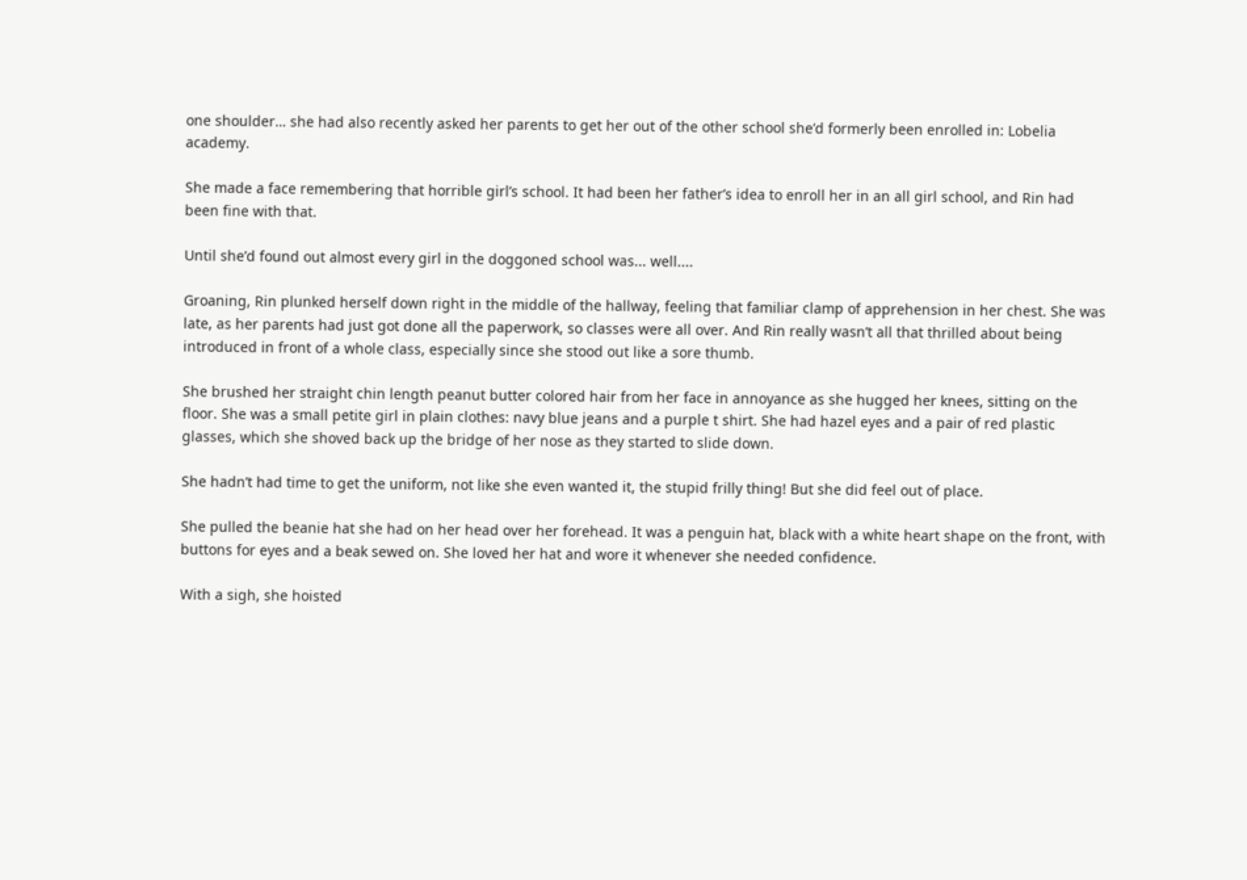one shoulder… she had also recently asked her parents to get her out of the other school she’d formerly been enrolled in: Lobelia academy.

She made a face remembering that horrible girl’s school. It had been her father’s idea to enroll her in an all girl school, and Rin had been fine with that.

Until she’d found out almost every girl in the doggoned school was... well....

Groaning, Rin plunked herself down right in the middle of the hallway, feeling that familiar clamp of apprehension in her chest. She was late, as her parents had just got done all the paperwork, so classes were all over. And Rin really wasn’t all that thrilled about being introduced in front of a whole class, especially since she stood out like a sore thumb.

She brushed her straight chin length peanut butter colored hair from her face in annoyance as she hugged her knees, sitting on the floor. She was a small petite girl in plain clothes: navy blue jeans and a purple t shirt. She had hazel eyes and a pair of red plastic glasses, which she shoved back up the bridge of her nose as they started to slide down.

She hadn’t had time to get the uniform, not like she even wanted it, the stupid frilly thing! But she did feel out of place.

She pulled the beanie hat she had on her head over her forehead. It was a penguin hat, black with a white heart shape on the front, with buttons for eyes and a beak sewed on. She loved her hat and wore it whenever she needed confidence.

With a sigh, she hoisted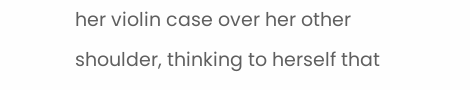her violin case over her other shoulder, thinking to herself that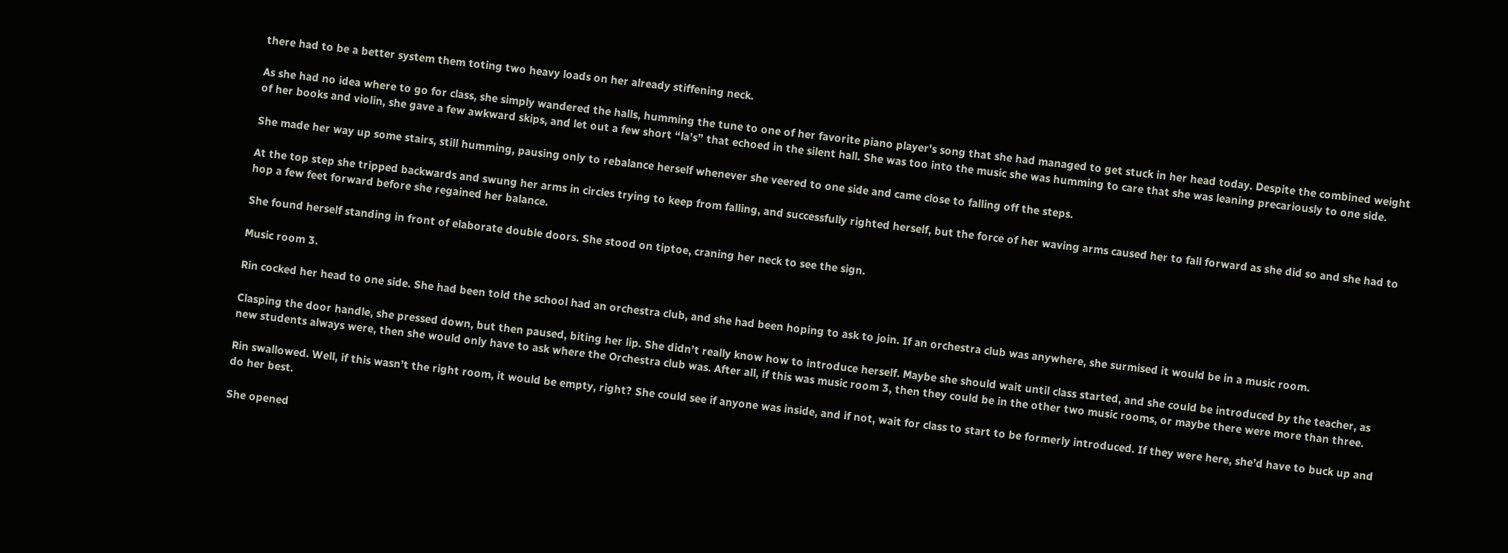there had to be a better system them toting two heavy loads on her already stiffening neck.

As she had no idea where to go for class, she simply wandered the halls, humming the tune to one of her favorite piano player’s song that she had managed to get stuck in her head today. Despite the combined weight of her books and violin, she gave a few awkward skips, and let out a few short “la’s” that echoed in the silent hall. She was too into the music she was humming to care that she was leaning precariously to one side.

She made her way up some stairs, still humming, pausing only to rebalance herself whenever she veered to one side and came close to falling off the steps.

At the top step she tripped backwards and swung her arms in circles trying to keep from falling, and successfully righted herself, but the force of her waving arms caused her to fall forward as she did so and she had to hop a few feet forward before she regained her balance.

She found herself standing in front of elaborate double doors. She stood on tiptoe, craning her neck to see the sign.

Music room 3.

Rin cocked her head to one side. She had been told the school had an orchestra club, and she had been hoping to ask to join. If an orchestra club was anywhere, she surmised it would be in a music room.

Clasping the door handle, she pressed down, but then paused, biting her lip. She didn’t really know how to introduce herself. Maybe she should wait until class started, and she could be introduced by the teacher, as new students always were, then she would only have to ask where the Orchestra club was. After all, if this was music room 3, then they could be in the other two music rooms, or maybe there were more than three.

Rin swallowed. Well, if this wasn’t the right room, it would be empty, right? She could see if anyone was inside, and if not, wait for class to start to be formerly introduced. If they were here, she’d have to buck up and do her best.

She opened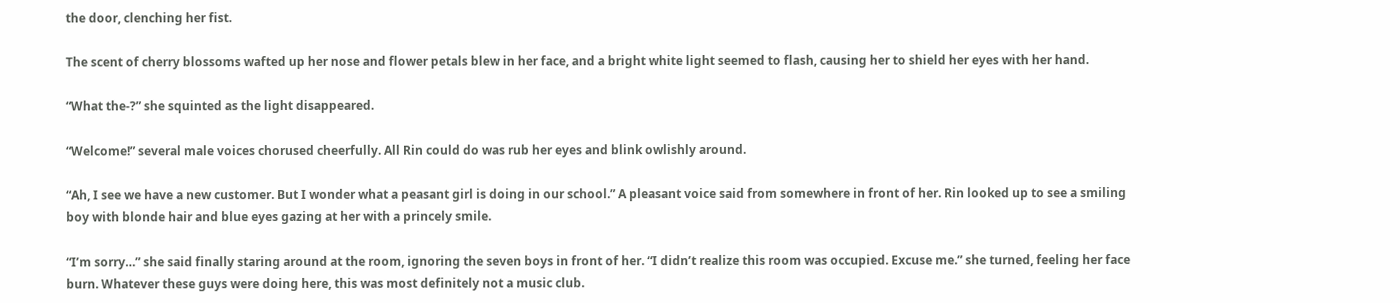the door, clenching her fist.

The scent of cherry blossoms wafted up her nose and flower petals blew in her face, and a bright white light seemed to flash, causing her to shield her eyes with her hand.

“What the-?” she squinted as the light disappeared.

“Welcome!” several male voices chorused cheerfully. All Rin could do was rub her eyes and blink owlishly around.

“Ah, I see we have a new customer. But I wonder what a peasant girl is doing in our school.” A pleasant voice said from somewhere in front of her. Rin looked up to see a smiling boy with blonde hair and blue eyes gazing at her with a princely smile.

“I’m sorry…” she said finally staring around at the room, ignoring the seven boys in front of her. “I didn’t realize this room was occupied. Excuse me.” she turned, feeling her face burn. Whatever these guys were doing here, this was most definitely not a music club.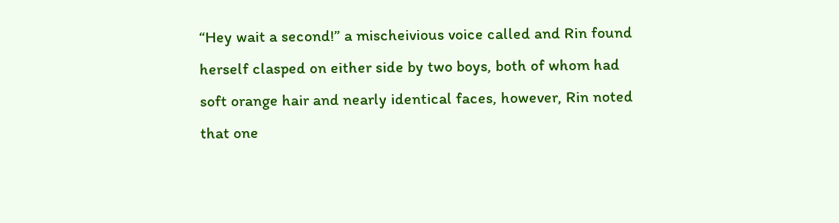“Hey wait a second!” a mischeivious voice called and Rin found herself clasped on either side by two boys, both of whom had soft orange hair and nearly identical faces, however, Rin noted that one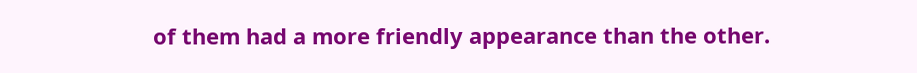of them had a more friendly appearance than the other.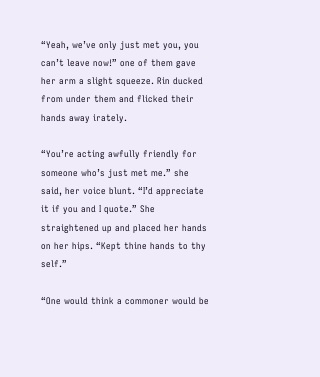“Yeah, we’ve only just met you, you can’t leave now!” one of them gave her arm a slight squeeze. Rin ducked from under them and flicked their hands away irately.

“You’re acting awfully friendly for someone who’s just met me.” she said, her voice blunt. “I’d appreciate it if you and I quote.” She straightened up and placed her hands on her hips. “Kept thine hands to thy self.”

“One would think a commoner would be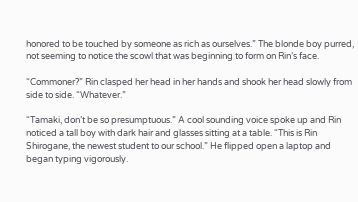honored to be touched by someone as rich as ourselves.” The blonde boy purred, not seeming to notice the scowl that was beginning to form on Rin’s face.

“Commoner?” Rin clasped her head in her hands and shook her head slowly from side to side. “Whatever.”

“Tamaki, don’t be so presumptuous.” A cool sounding voice spoke up and Rin noticed a tall boy with dark hair and glasses sitting at a table. “This is Rin Shirogane, the newest student to our school.” He flipped open a laptop and began typing vigorously.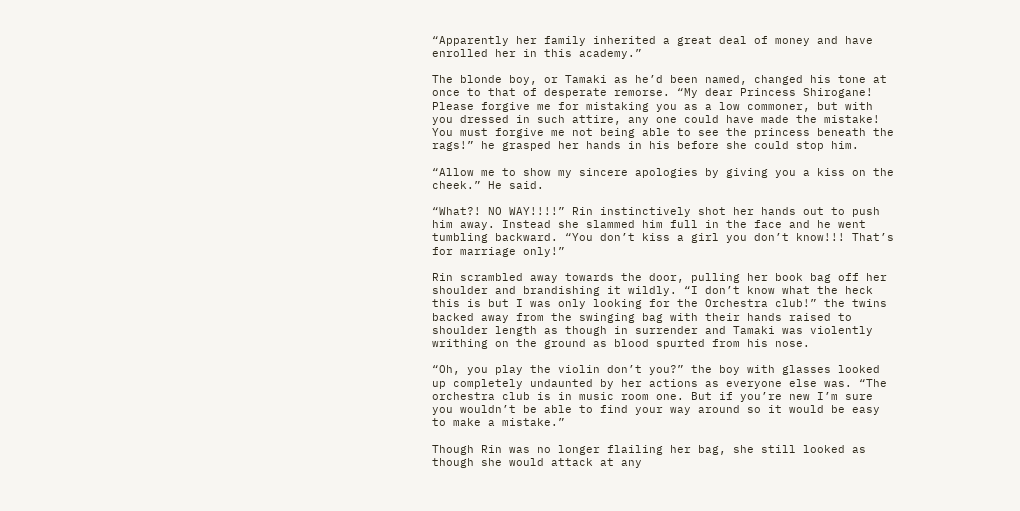“Apparently her family inherited a great deal of money and have enrolled her in this academy.”

The blonde boy, or Tamaki as he’d been named, changed his tone at once to that of desperate remorse. “My dear Princess Shirogane! Please forgive me for mistaking you as a low commoner, but with you dressed in such attire, any one could have made the mistake! You must forgive me not being able to see the princess beneath the rags!” he grasped her hands in his before she could stop him.

“Allow me to show my sincere apologies by giving you a kiss on the cheek.” He said.

“What?! NO WAY!!!!” Rin instinctively shot her hands out to push him away. Instead she slammed him full in the face and he went tumbling backward. “You don’t kiss a girl you don’t know!!! That’s for marriage only!”

Rin scrambled away towards the door, pulling her book bag off her shoulder and brandishing it wildly. “I don’t know what the heck this is but I was only looking for the Orchestra club!” the twins backed away from the swinging bag with their hands raised to shoulder length as though in surrender and Tamaki was violently writhing on the ground as blood spurted from his nose.

“Oh, you play the violin don’t you?” the boy with glasses looked up completely undaunted by her actions as everyone else was. “The orchestra club is in music room one. But if you’re new I’m sure you wouldn’t be able to find your way around so it would be easy to make a mistake.”

Though Rin was no longer flailing her bag, she still looked as though she would attack at any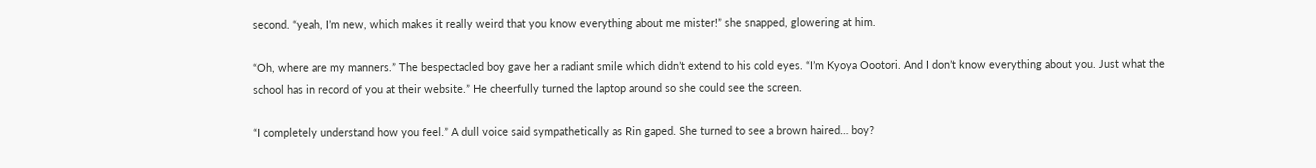second. “yeah, I’m new, which makes it really weird that you know everything about me mister!” she snapped, glowering at him.

“Oh, where are my manners.” The bespectacled boy gave her a radiant smile which didn’t extend to his cold eyes. “I’m Kyoya Oootori. And I don’t know everything about you. Just what the school has in record of you at their website.” He cheerfully turned the laptop around so she could see the screen.

“I completely understand how you feel.” A dull voice said sympathetically as Rin gaped. She turned to see a brown haired… boy?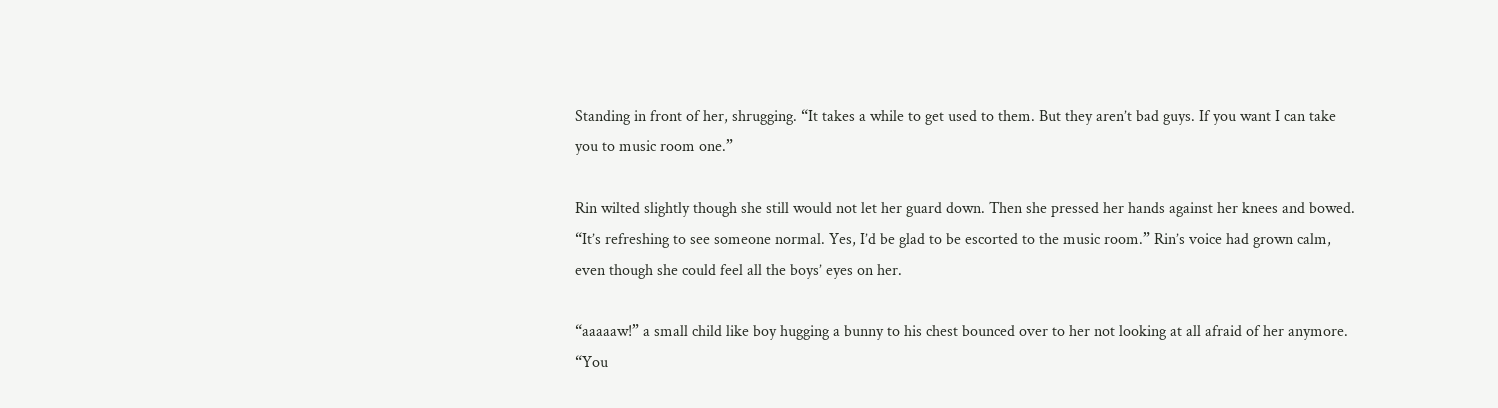Standing in front of her, shrugging. “It takes a while to get used to them. But they aren’t bad guys. If you want I can take you to music room one.”

Rin wilted slightly though she still would not let her guard down. Then she pressed her hands against her knees and bowed. “It’s refreshing to see someone normal. Yes, I’d be glad to be escorted to the music room.” Rin’s voice had grown calm, even though she could feel all the boys’ eyes on her.

“aaaaaw!” a small child like boy hugging a bunny to his chest bounced over to her not looking at all afraid of her anymore. “You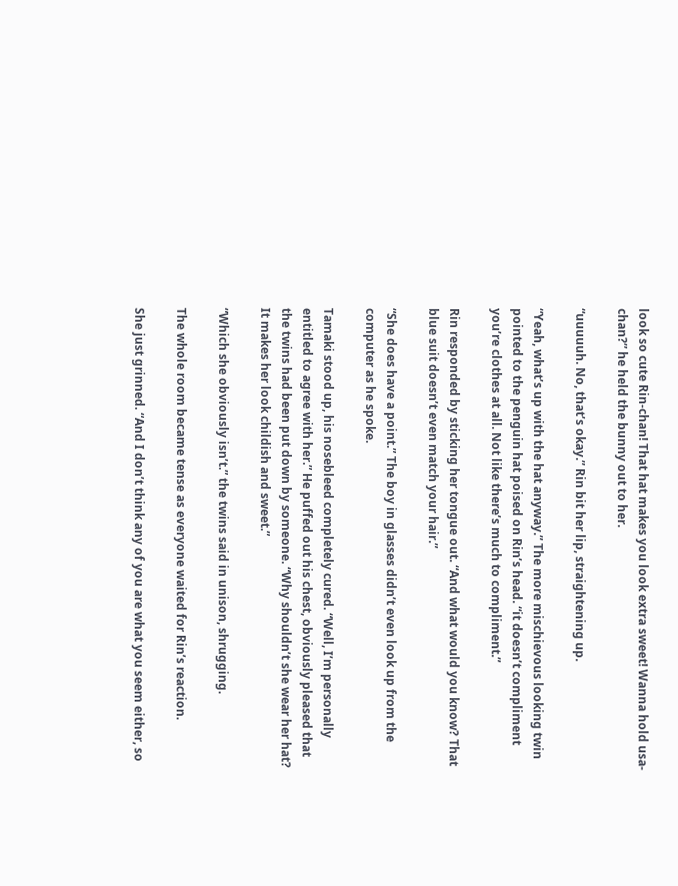look so cute Rin-chan! That hat makes you look extra sweet! Wanna hold usa-chan?” he held the bunny out to her.

“uuuuuh. No, that’s okay.” Rin bit her lip, straightening up.

“Yeah, what’s up with the hat anyway.” The more mischievous looking twin pointed to the penguin hat poised on Rin’s head. “it doesn’t compliment you’re clothes at all. Not like there’s much to compliment.”

Rin responded by sticking her tongue out. “And what would you know? That blue suit doesn’t even match your hair.”

“She does have a point.” The boy in glasses didn’t even look up from the computer as he spoke.

Tamaki stood up, his nosebleed completely cured. “Well, I’m personally entitled to agree with her.” He puffed out his chest, obviously pleased that the twins had been put down by someone. “Why shouldn’t she wear her hat? It makes her look childish and sweet.”

“Which she obviously isn’t.” the twins said in unison, shrugging.

The whole room became tense as everyone waited for Rin’s reaction.

She just grinned. “And I don’t think any of you are what you seem either, so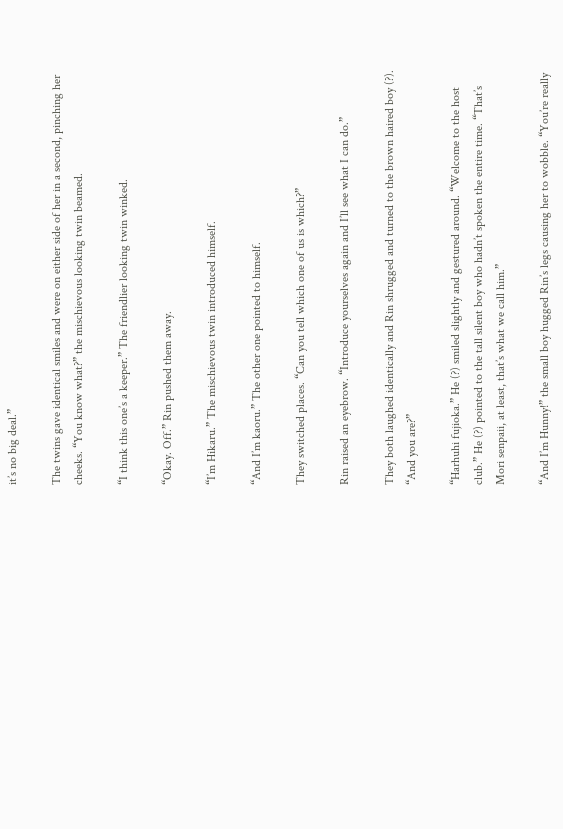it’s no big deal.”

The twins gave identical smiles and were on either side of her in a second, pinching her cheeks. “You know what?” the mischievous looking twin beamed.

“I think this one’s a keeper.” The friendlier looking twin winked.

“Okay. Off.” Rin pushed them away.

“I’m Hikaru.” The mischievous twin introduced himself.

“And I’m kaoru.” The other one pointed to himself.

They switched places. “Can you tell which one of us is which?”

Rin raised an eyebrow. “Introduce yourselves again and I’ll see what I can do.”

They both laughed identically and Rin shrugged and turned to the brown haired boy (?). “And you are?”

“Harhuhi fujioka.” He (?) smiled slightly and gestured around. “Welcome to the host club.” He (?) pointed to the tall silent boy who hadn’t spoken the entire time. “That’s Mori senpaii, at least, that’s what we call him.”

“And I’m Hunny!” the small boy hugged Rin’s legs causing her to wobble. “You’re really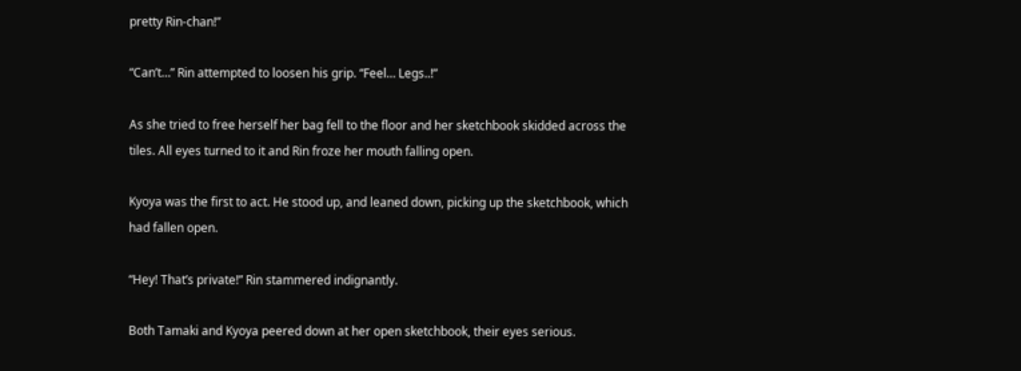pretty Rin-chan!”

“Can’t…” Rin attempted to loosen his grip. “Feel… Legs..!”

As she tried to free herself her bag fell to the floor and her sketchbook skidded across the tiles. All eyes turned to it and Rin froze her mouth falling open.

Kyoya was the first to act. He stood up, and leaned down, picking up the sketchbook, which had fallen open.

“Hey! That’s private!” Rin stammered indignantly.

Both Tamaki and Kyoya peered down at her open sketchbook, their eyes serious.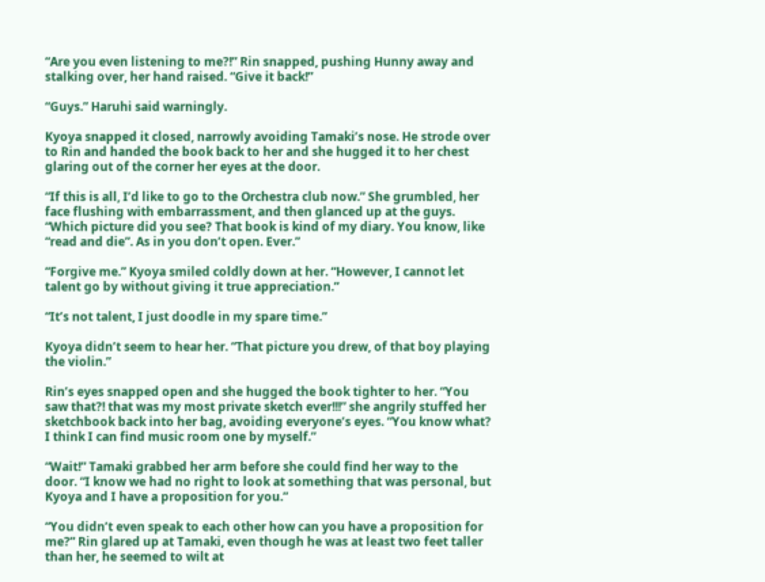“Are you even listening to me?!” Rin snapped, pushing Hunny away and stalking over, her hand raised. “Give it back!”

“Guys.” Haruhi said warningly.

Kyoya snapped it closed, narrowly avoiding Tamaki’s nose. He strode over to Rin and handed the book back to her and she hugged it to her chest glaring out of the corner her eyes at the door.

“If this is all, I’d like to go to the Orchestra club now.” She grumbled, her face flushing with embarrassment, and then glanced up at the guys. “Which picture did you see? That book is kind of my diary. You know, like “read and die”. As in you don’t open. Ever.”

“Forgive me.” Kyoya smiled coldly down at her. “However, I cannot let talent go by without giving it true appreciation.”

“It’s not talent, I just doodle in my spare time.”

Kyoya didn’t seem to hear her. “That picture you drew, of that boy playing the violin.”

Rin’s eyes snapped open and she hugged the book tighter to her. “You saw that?! that was my most private sketch ever!!!” she angrily stuffed her sketchbook back into her bag, avoiding everyone’s eyes. “You know what? I think I can find music room one by myself.”

“Wait!” Tamaki grabbed her arm before she could find her way to the door. “I know we had no right to look at something that was personal, but Kyoya and I have a proposition for you.”

“You didn’t even speak to each other how can you have a proposition for me?” Rin glared up at Tamaki, even though he was at least two feet taller than her, he seemed to wilt at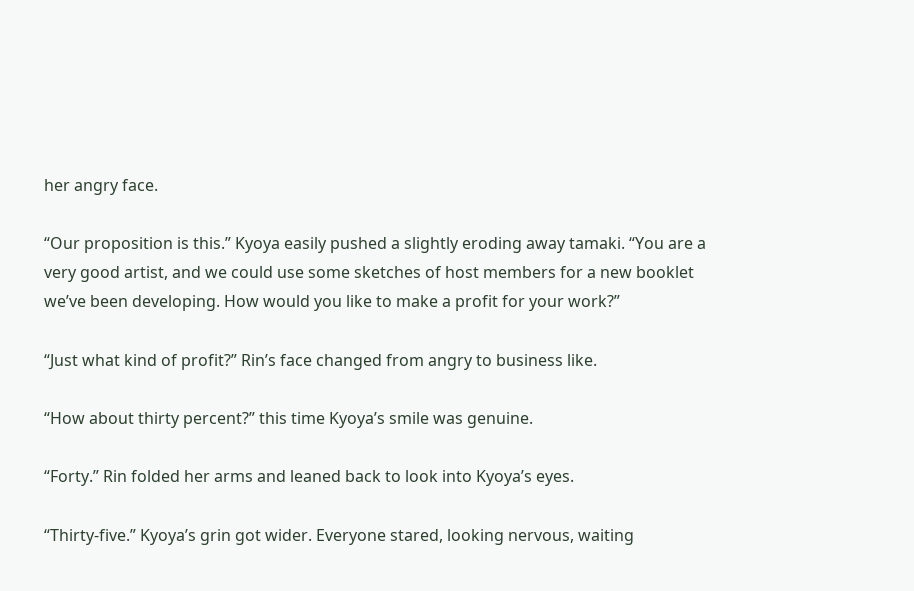her angry face.

“Our proposition is this.” Kyoya easily pushed a slightly eroding away tamaki. “You are a very good artist, and we could use some sketches of host members for a new booklet we’ve been developing. How would you like to make a profit for your work?”

“Just what kind of profit?” Rin’s face changed from angry to business like.

“How about thirty percent?” this time Kyoya’s smile was genuine.

“Forty.” Rin folded her arms and leaned back to look into Kyoya’s eyes.

“Thirty-five.” Kyoya’s grin got wider. Everyone stared, looking nervous, waiting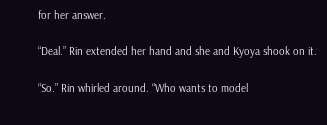for her answer.

“Deal.” Rin extended her hand and she and Kyoya shook on it.

“So.” Rin whirled around. “Who wants to model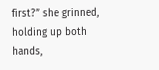first?” she grinned, holding up both hands,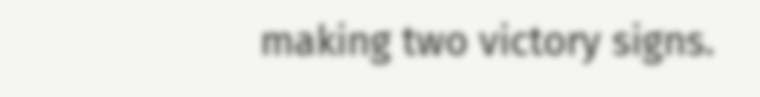making two victory signs.